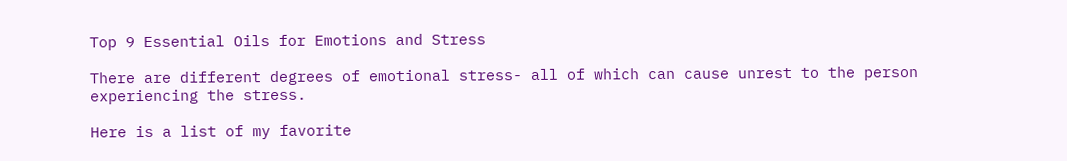Top 9 Essential Oils for Emotions and Stress

There are different degrees of emotional stress- all of which can cause unrest to the person experiencing the stress.

Here is a list of my favorite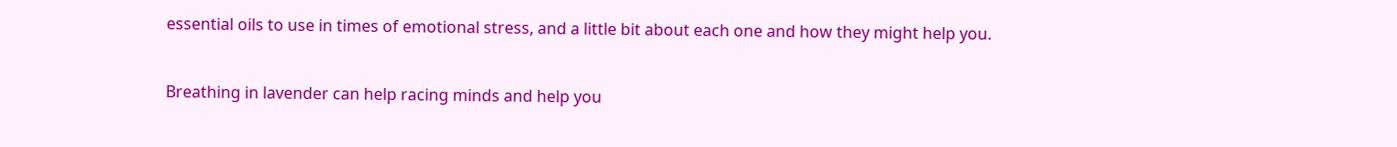essential oils to use in times of emotional stress, and a little bit about each one and how they might help you.


Breathing in lavender can help racing minds and help you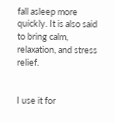fall asleep more quickly. It is also said to bring calm, relaxation, and stress relief.


I use it for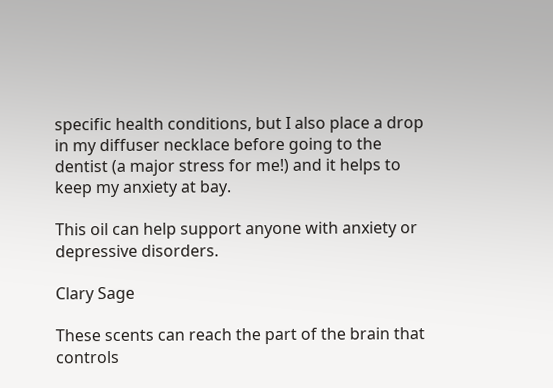specific health conditions, but I also place a drop in my diffuser necklace before going to the dentist (a major stress for me!) and it helps to keep my anxiety at bay.

This oil can help support anyone with anxiety or depressive disorders.

Clary Sage

These scents can reach the part of the brain that controls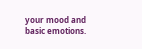your mood and basic emotions.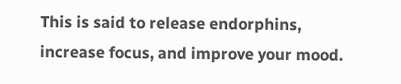This is said to release endorphins, increase focus, and improve your mood.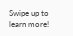Swipe up to learn more!